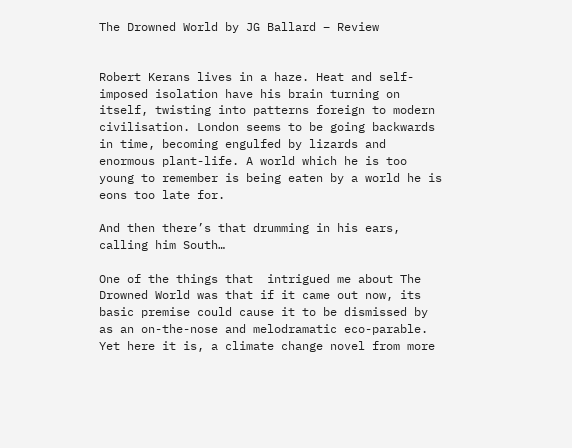The Drowned World by JG Ballard – Review


Robert Kerans lives in a haze. Heat and self-imposed isolation have his brain turning on itself, twisting into patterns foreign to modern civilisation. London seems to be going backwards in time, becoming engulfed by lizards and enormous plant-life. A world which he is too young to remember is being eaten by a world he is eons too late for.

And then there’s that drumming in his ears, calling him South…

One of the things that  intrigued me about The Drowned World was that if it came out now, its basic premise could cause it to be dismissed by as an on-the-nose and melodramatic eco-parable. Yet here it is, a climate change novel from more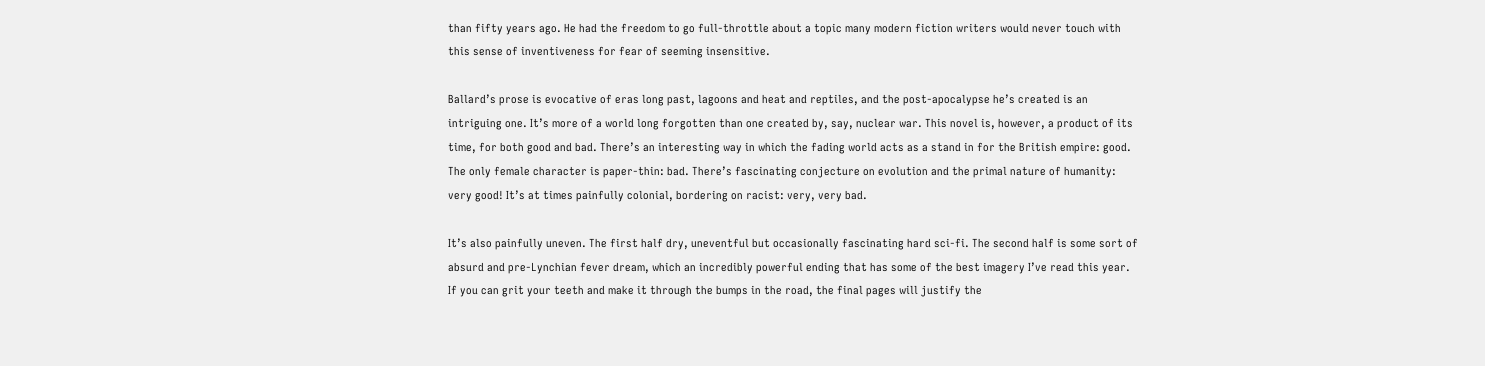than fifty years ago. He had the freedom to go full-throttle about a topic many modern fiction writers would never touch with this sense of inventiveness for fear of seeming insensitive.

Ballard’s prose is evocative of eras long past, lagoons and heat and reptiles, and the post-apocalypse he’s created is an intriguing one. It’s more of a world long forgotten than one created by, say, nuclear war. This novel is, however, a product of its time, for both good and bad. There’s an interesting way in which the fading world acts as a stand in for the British empire: good. The only female character is paper-thin: bad. There’s fascinating conjecture on evolution and the primal nature of humanity: very good! It’s at times painfully colonial, bordering on racist: very, very bad.

It’s also painfully uneven. The first half dry, uneventful but occasionally fascinating hard sci-fi. The second half is some sort of absurd and pre-Lynchian fever dream, which an incredibly powerful ending that has some of the best imagery I’ve read this year. If you can grit your teeth and make it through the bumps in the road, the final pages will justify the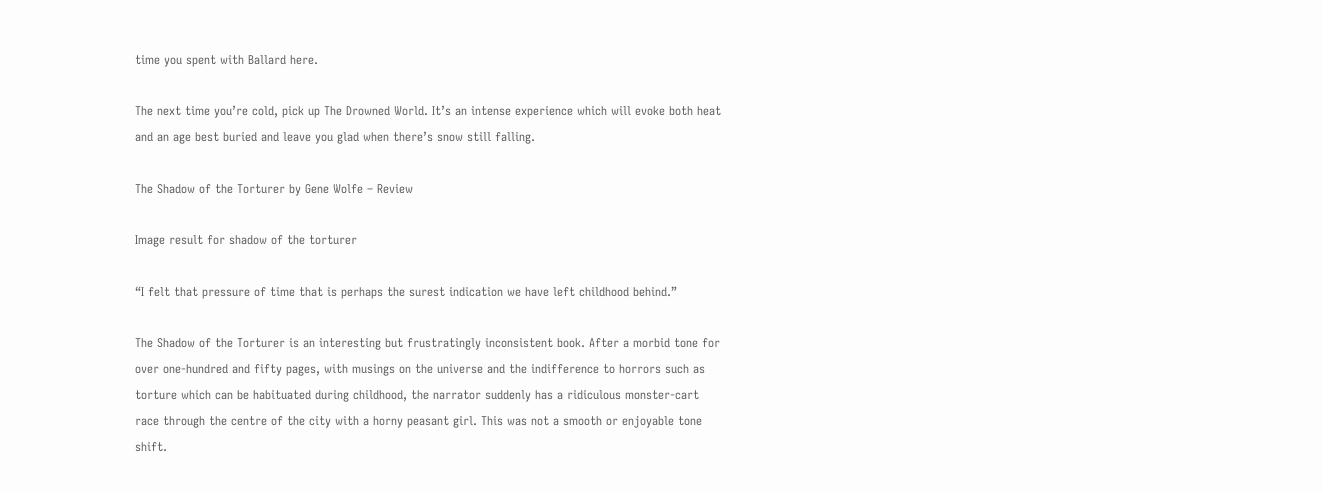time you spent with Ballard here.

The next time you’re cold, pick up The Drowned World. It’s an intense experience which will evoke both heat and an age best buried and leave you glad when there’s snow still falling.

The Shadow of the Torturer by Gene Wolfe – Review

Image result for shadow of the torturer

“I felt that pressure of time that is perhaps the surest indication we have left childhood behind.”

The Shadow of the Torturer is an interesting but frustratingly inconsistent book. After a morbid tone for over one-hundred and fifty pages, with musings on the universe and the indifference to horrors such as torture which can be habituated during childhood, the narrator suddenly has a ridiculous monster-cart race through the centre of the city with a horny peasant girl. This was not a smooth or enjoyable tone shift.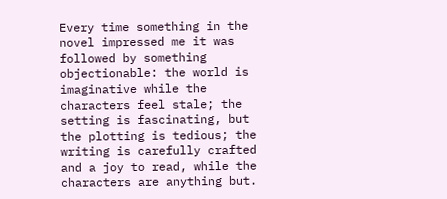Every time something in the novel impressed me it was followed by something objectionable: the world is imaginative while the characters feel stale; the setting is fascinating, but the plotting is tedious; the writing is carefully crafted and a joy to read, while the characters are anything but.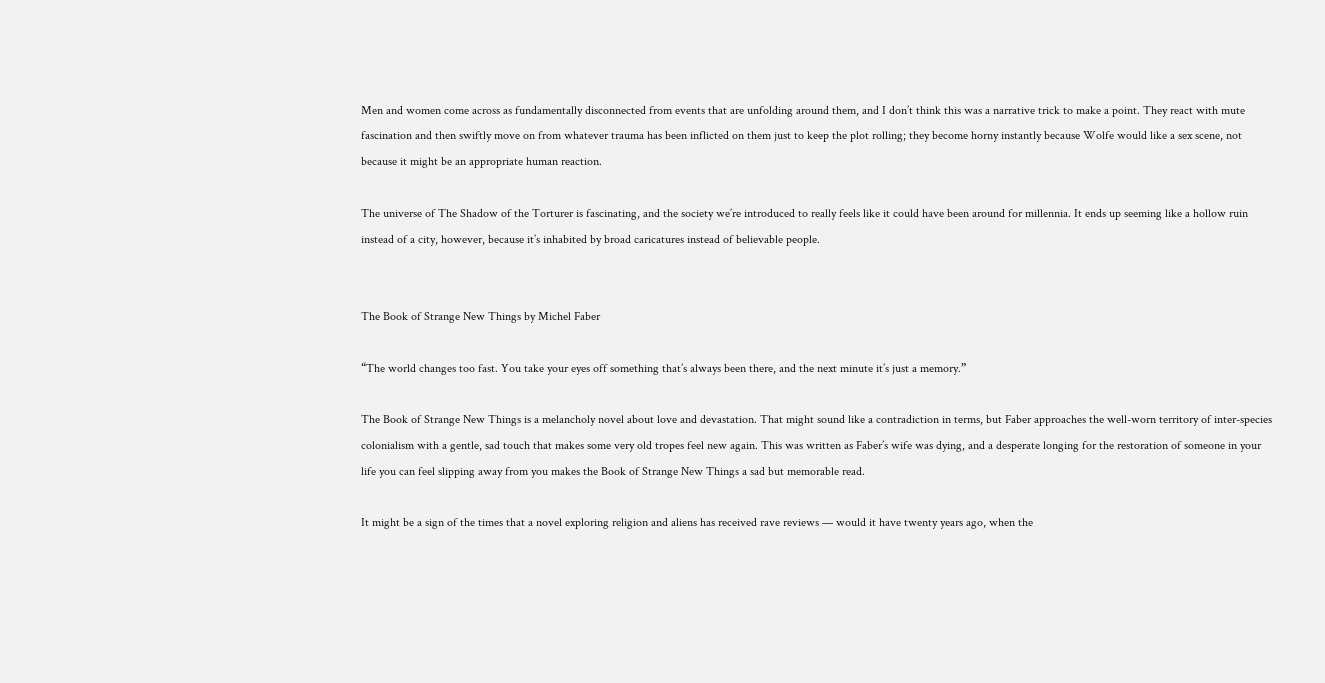Men and women come across as fundamentally disconnected from events that are unfolding around them, and I don’t think this was a narrative trick to make a point. They react with mute fascination and then swiftly move on from whatever trauma has been inflicted on them just to keep the plot rolling; they become horny instantly because Wolfe would like a sex scene, not because it might be an appropriate human reaction.

The universe of The Shadow of the Torturer is fascinating, and the society we’re introduced to really feels like it could have been around for millennia. It ends up seeming like a hollow ruin instead of a city, however, because it’s inhabited by broad caricatures instead of believable people.


The Book of Strange New Things by Michel Faber

“The world changes too fast. You take your eyes off something that’s always been there, and the next minute it’s just a memory.”

The Book of Strange New Things is a melancholy novel about love and devastation. That might sound like a contradiction in terms, but Faber approaches the well-worn territory of inter-species colonialism with a gentle, sad touch that makes some very old tropes feel new again. This was written as Faber’s wife was dying, and a desperate longing for the restoration of someone in your life you can feel slipping away from you makes the Book of Strange New Things a sad but memorable read.

It might be a sign of the times that a novel exploring religion and aliens has received rave reviews — would it have twenty years ago, when the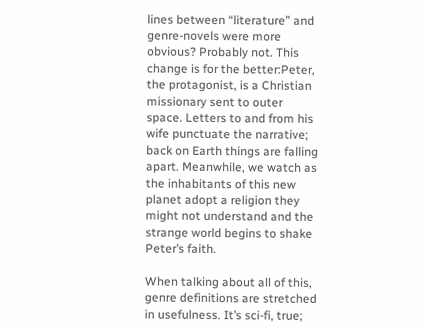lines between “literature” and genre-novels were more obvious? Probably not. This change is for the better:Peter, the protagonist, is a Christian missionary sent to outer space. Letters to and from his wife punctuate the narrative; back on Earth things are falling apart. Meanwhile, we watch as the inhabitants of this new planet adopt a religion they might not understand and the strange world begins to shake Peter’s faith.

When talking about all of this, genre definitions are stretched in usefulness. It’s sci-fi, true;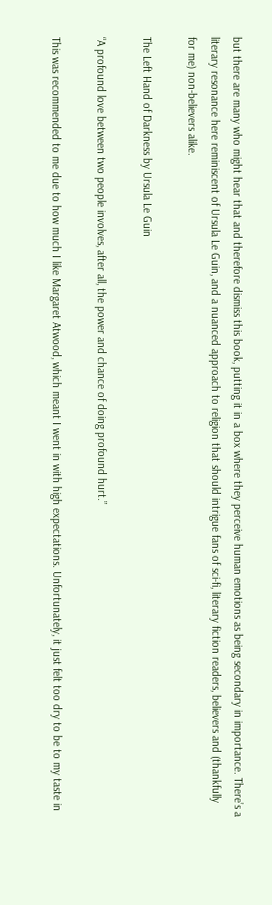but there are many who might hear that and therefore dismiss this book, putting it in a box where they perceive human emotions as being secondary in importance. There’s a literary resonance here reminiscent of Ursula Le Guin, and a nuanced approach to religion that should intrigue fans of sci-fi, literary fiction readers, believers and (thankfully for me) non-believers alike.

The Left Hand of Darkness by Ursula Le Guin

“A profound love between two people involves, after all, the power and chance of doing profound hurt.”

This was recommended to me due to how much I like Margaret Atwood, which meant I went in with high expectations. Unfortunately, it just felt too dry to be to my taste in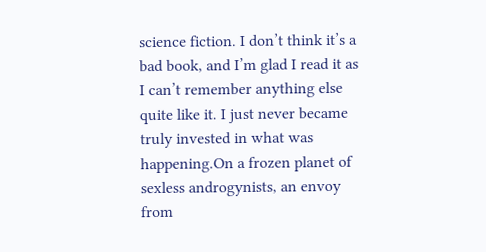science fiction. I don’t think it’s a bad book, and I’m glad I read it as I can’t remember anything else quite like it. I just never became truly invested in what was happening.On a frozen planet of sexless androgynists, an envoy from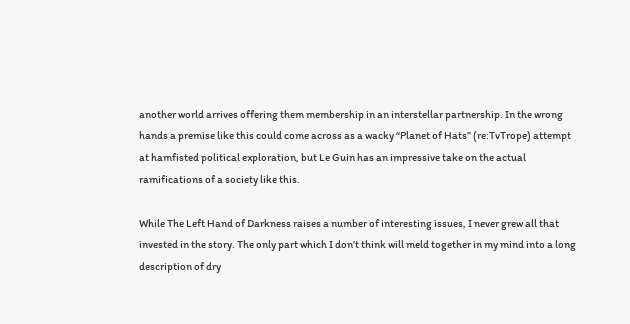another world arrives offering them membership in an interstellar partnership. In the wrong hands a premise like this could come across as a wacky “Planet of Hats” (re:TvTrope) attempt at hamfisted political exploration, but Le Guin has an impressive take on the actual ramifications of a society like this.

While The Left Hand of Darkness raises a number of interesting issues, I never grew all that invested in the story. The only part which I don’t think will meld together in my mind into a long description of dry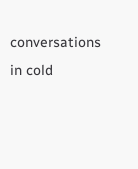conversations in cold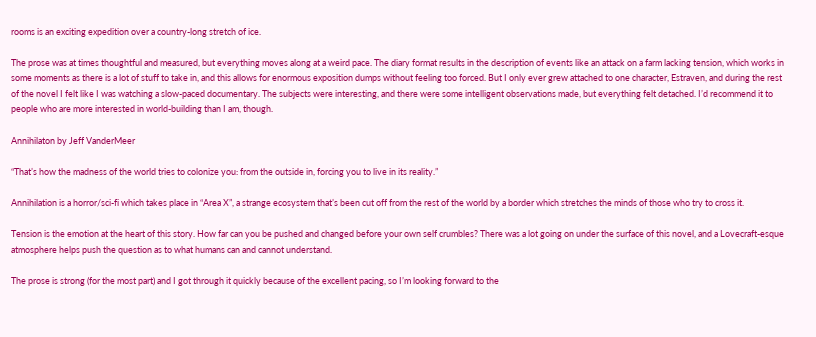rooms is an exciting expedition over a country-long stretch of ice.

The prose was at times thoughtful and measured, but everything moves along at a weird pace. The diary format results in the description of events like an attack on a farm lacking tension, which works in some moments as there is a lot of stuff to take in, and this allows for enormous exposition dumps without feeling too forced. But I only ever grew attached to one character, Estraven, and during the rest of the novel I felt like I was watching a slow-paced documentary. The subjects were interesting, and there were some intelligent observations made, but everything felt detached. I’d recommend it to people who are more interested in world-building than I am, though.

Annihilaton by Jeff VanderMeer

“That’s how the madness of the world tries to colonize you: from the outside in, forcing you to live in its reality.”

Annihilation is a horror/sci-fi which takes place in “Area X”, a strange ecosystem that’s been cut off from the rest of the world by a border which stretches the minds of those who try to cross it.

Tension is the emotion at the heart of this story. How far can you be pushed and changed before your own self crumbles? There was a lot going on under the surface of this novel, and a Lovecraft-esque atmosphere helps push the question as to what humans can and cannot understand.

The prose is strong (for the most part) and I got through it quickly because of the excellent pacing, so I’m looking forward to the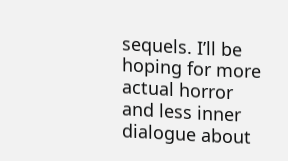sequels. I’ll be hoping for more actual horror and less inner dialogue about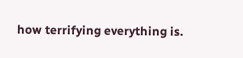how terrifying everything is.